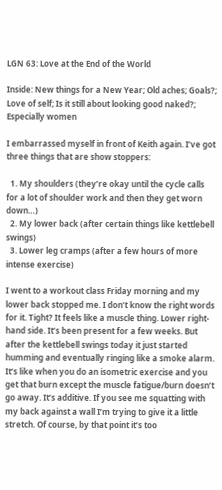LGN 63: Love at the End of the World

Inside: New things for a New Year; Old aches; Goals?; Love of self; Is it still about looking good naked?; Especially women

I embarrassed myself in front of Keith again. I’ve got three things that are show stoppers:

  1. My shoulders (they’re okay until the cycle calls for a lot of shoulder work and then they get worn down…)
  2. My lower back (after certain things like kettlebell swings)
  3. Lower leg cramps (after a few hours of more intense exercise)

I went to a workout class Friday morning and my lower back stopped me. I don’t know the right words for it. Tight? It feels like a muscle thing. Lower right-hand side. It’s been present for a few weeks. But after the kettlebell swings today it just started humming and eventually ringing like a smoke alarm. It’s like when you do an isometric exercise and you get that burn except the muscle fatigue/burn doesn’t go away. It’s additive. If you see me squatting with my back against a wall I’m trying to give it a little stretch. Of course, by that point it’s too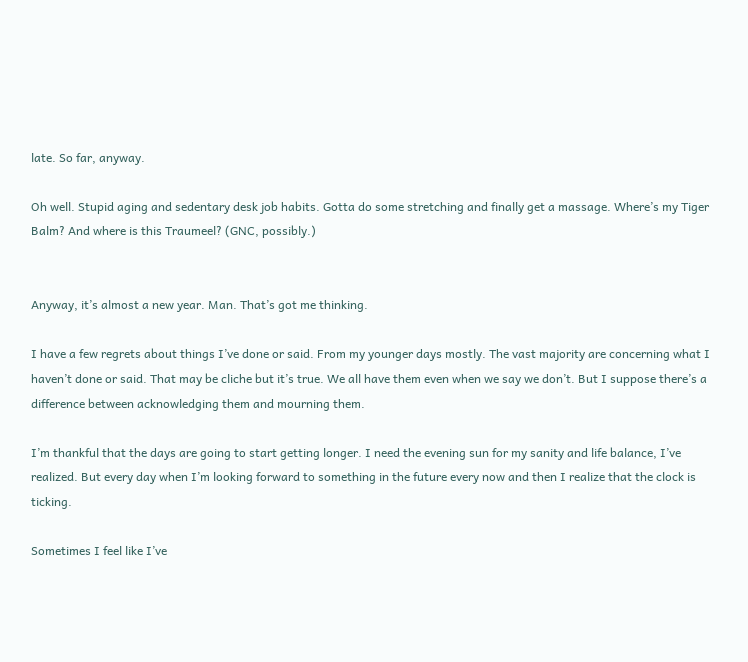late. So far, anyway.

Oh well. Stupid aging and sedentary desk job habits. Gotta do some stretching and finally get a massage. Where’s my Tiger Balm? And where is this Traumeel? (GNC, possibly.)


Anyway, it’s almost a new year. Man. That’s got me thinking.

I have a few regrets about things I’ve done or said. From my younger days mostly. The vast majority are concerning what I haven’t done or said. That may be cliche but it’s true. We all have them even when we say we don’t. But I suppose there’s a difference between acknowledging them and mourning them.

I’m thankful that the days are going to start getting longer. I need the evening sun for my sanity and life balance, I’ve realized. But every day when I’m looking forward to something in the future every now and then I realize that the clock is ticking.

Sometimes I feel like I’ve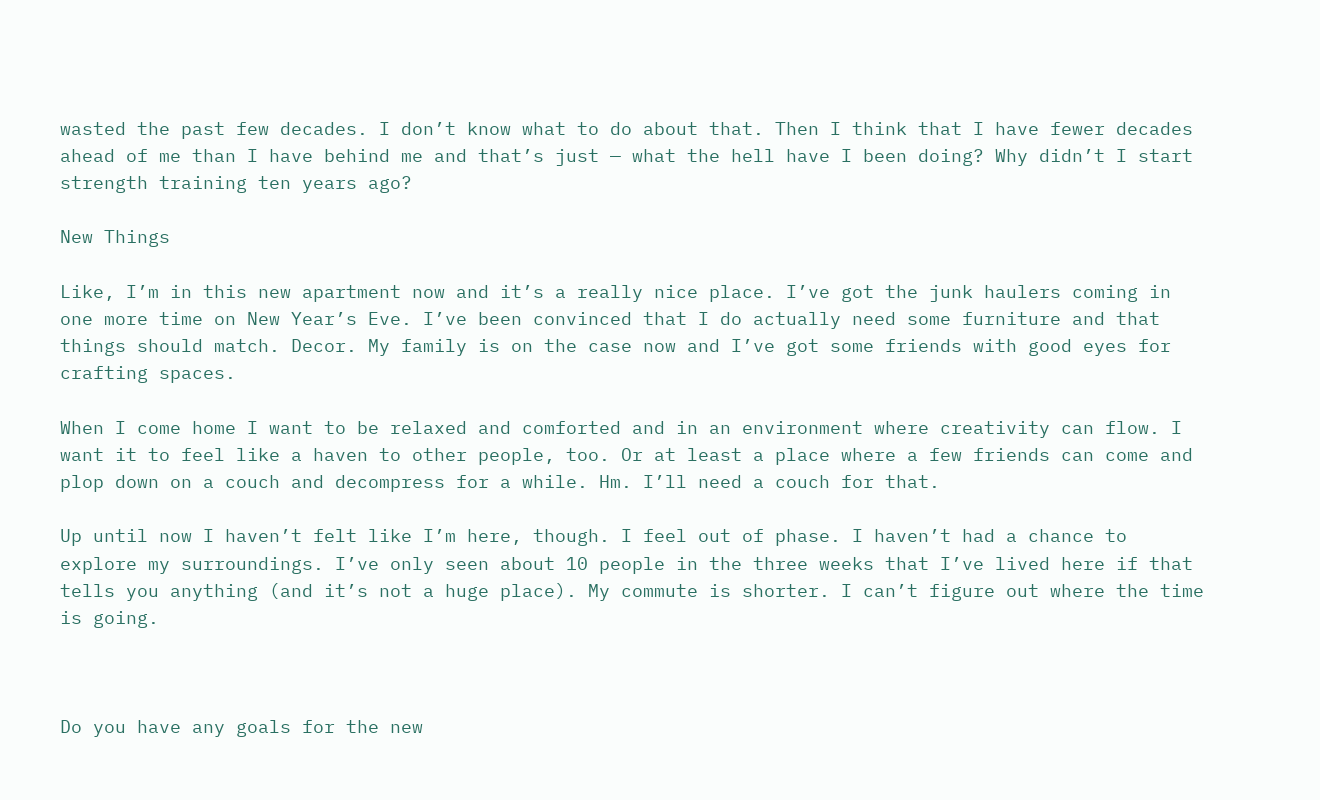wasted the past few decades. I don’t know what to do about that. Then I think that I have fewer decades ahead of me than I have behind me and that’s just — what the hell have I been doing? Why didn’t I start strength training ten years ago?

New Things

Like, I’m in this new apartment now and it’s a really nice place. I’ve got the junk haulers coming in one more time on New Year’s Eve. I’ve been convinced that I do actually need some furniture and that things should match. Decor. My family is on the case now and I’ve got some friends with good eyes for crafting spaces.

When I come home I want to be relaxed and comforted and in an environment where creativity can flow. I want it to feel like a haven to other people, too. Or at least a place where a few friends can come and plop down on a couch and decompress for a while. Hm. I’ll need a couch for that.

Up until now I haven’t felt like I’m here, though. I feel out of phase. I haven’t had a chance to explore my surroundings. I’ve only seen about 10 people in the three weeks that I’ve lived here if that tells you anything (and it’s not a huge place). My commute is shorter. I can’t figure out where the time is going.



Do you have any goals for the new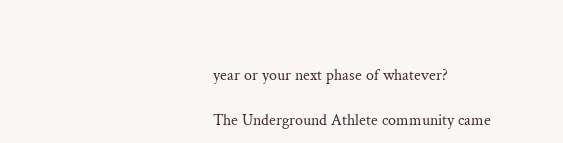year or your next phase of whatever?

The Underground Athlete community came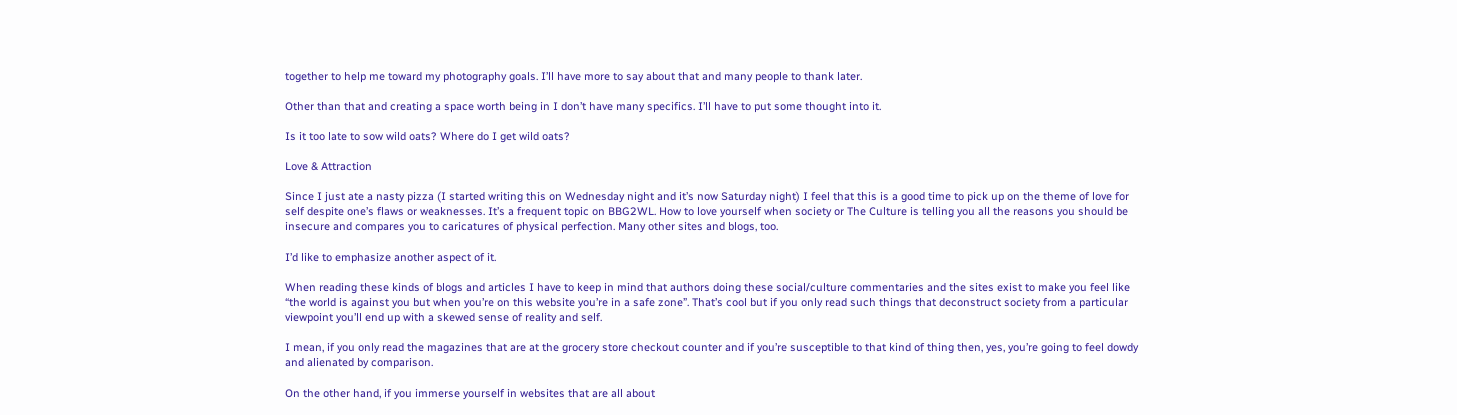together to help me toward my photography goals. I’ll have more to say about that and many people to thank later.

Other than that and creating a space worth being in I don’t have many specifics. I’ll have to put some thought into it.

Is it too late to sow wild oats? Where do I get wild oats?

Love & Attraction

Since I just ate a nasty pizza (I started writing this on Wednesday night and it’s now Saturday night) I feel that this is a good time to pick up on the theme of love for self despite one’s flaws or weaknesses. It’s a frequent topic on BBG2WL. How to love yourself when society or The Culture is telling you all the reasons you should be insecure and compares you to caricatures of physical perfection. Many other sites and blogs, too.

I’d like to emphasize another aspect of it.

When reading these kinds of blogs and articles I have to keep in mind that authors doing these social/culture commentaries and the sites exist to make you feel like “the world is against you but when you’re on this website you’re in a safe zone”. That’s cool but if you only read such things that deconstruct society from a particular viewpoint you’ll end up with a skewed sense of reality and self.

I mean, if you only read the magazines that are at the grocery store checkout counter and if you’re susceptible to that kind of thing then, yes, you’re going to feel dowdy and alienated by comparison.

On the other hand, if you immerse yourself in websites that are all about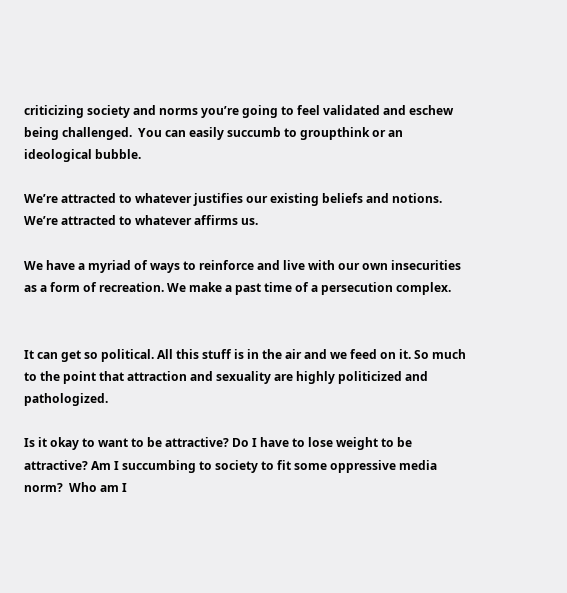criticizing society and norms you’re going to feel validated and eschew being challenged.  You can easily succumb to groupthink or an ideological bubble.

We’re attracted to whatever justifies our existing beliefs and notions. We’re attracted to whatever affirms us.

We have a myriad of ways to reinforce and live with our own insecurities as a form of recreation. We make a past time of a persecution complex.


It can get so political. All this stuff is in the air and we feed on it. So much to the point that attraction and sexuality are highly politicized and pathologized.

Is it okay to want to be attractive? Do I have to lose weight to be attractive? Am I succumbing to society to fit some oppressive media norm?  Who am I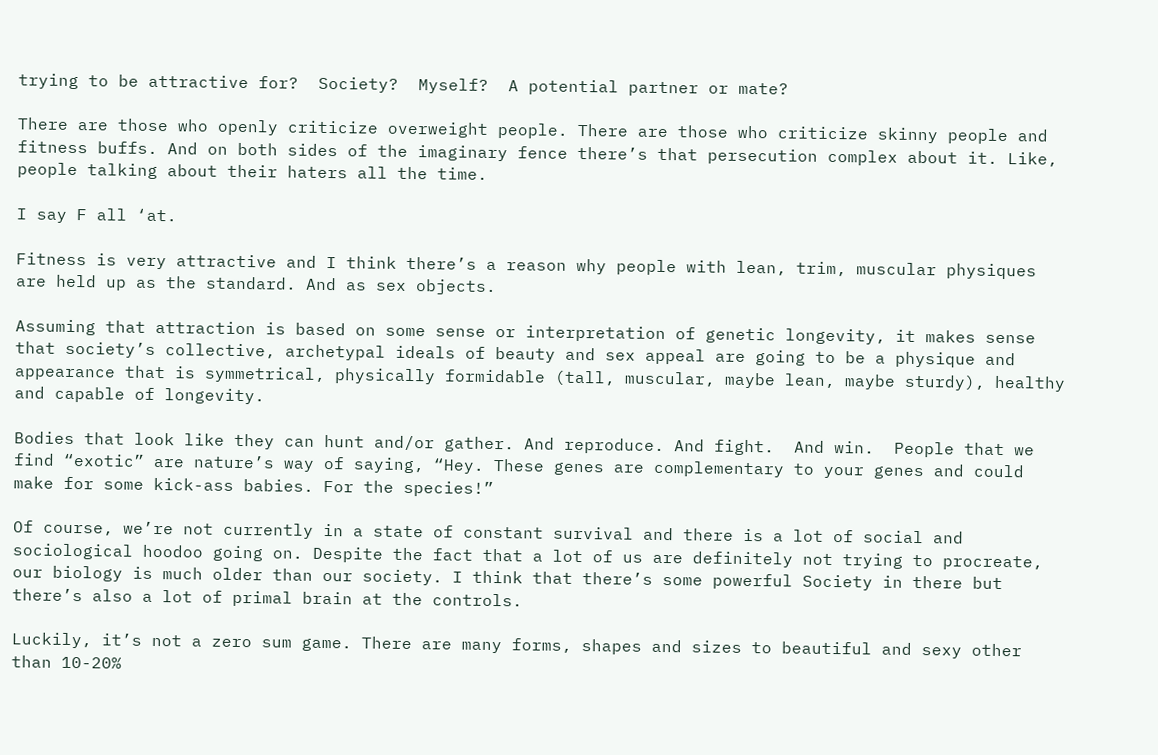trying to be attractive for?  Society?  Myself?  A potential partner or mate?

There are those who openly criticize overweight people. There are those who criticize skinny people and fitness buffs. And on both sides of the imaginary fence there’s that persecution complex about it. Like, people talking about their haters all the time.

I say F all ‘at.

Fitness is very attractive and I think there’s a reason why people with lean, trim, muscular physiques are held up as the standard. And as sex objects.

Assuming that attraction is based on some sense or interpretation of genetic longevity, it makes sense that society’s collective, archetypal ideals of beauty and sex appeal are going to be a physique and appearance that is symmetrical, physically formidable (tall, muscular, maybe lean, maybe sturdy), healthy and capable of longevity.

Bodies that look like they can hunt and/or gather. And reproduce. And fight.  And win.  People that we find “exotic” are nature’s way of saying, “Hey. These genes are complementary to your genes and could make for some kick-ass babies. For the species!”

Of course, we’re not currently in a state of constant survival and there is a lot of social and sociological hoodoo going on. Despite the fact that a lot of us are definitely not trying to procreate, our biology is much older than our society. I think that there’s some powerful Society in there but there’s also a lot of primal brain at the controls.

Luckily, it’s not a zero sum game. There are many forms, shapes and sizes to beautiful and sexy other than 10-20%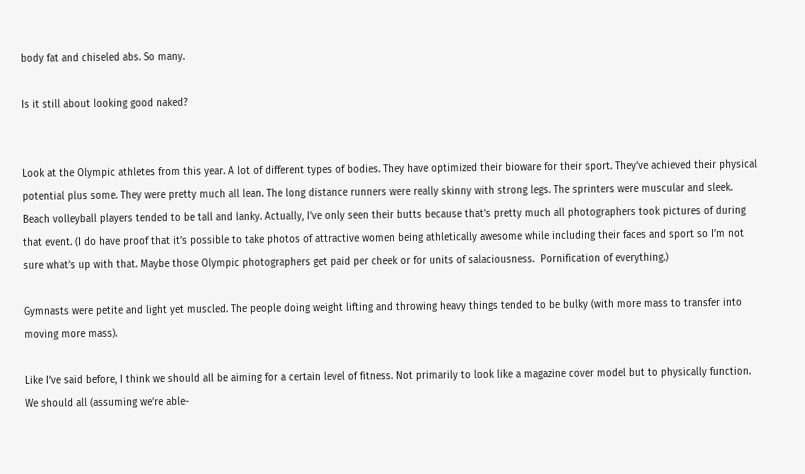body fat and chiseled abs. So many.

Is it still about looking good naked?


Look at the Olympic athletes from this year. A lot of different types of bodies. They have optimized their bioware for their sport. They’ve achieved their physical potential plus some. They were pretty much all lean. The long distance runners were really skinny with strong legs. The sprinters were muscular and sleek. Beach volleyball players tended to be tall and lanky. Actually, I’ve only seen their butts because that’s pretty much all photographers took pictures of during that event. (I do have proof that it’s possible to take photos of attractive women being athletically awesome while including their faces and sport so I’m not sure what’s up with that. Maybe those Olympic photographers get paid per cheek or for units of salaciousness.  Pornification of everything.)

Gymnasts were petite and light yet muscled. The people doing weight lifting and throwing heavy things tended to be bulky (with more mass to transfer into moving more mass).

Like I’ve said before, I think we should all be aiming for a certain level of fitness. Not primarily to look like a magazine cover model but to physically function. We should all (assuming we’re able-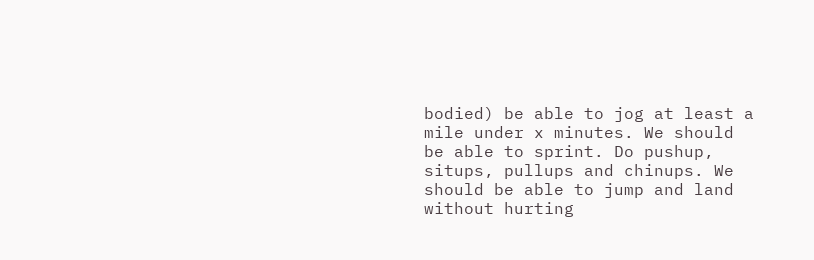bodied) be able to jog at least a mile under x minutes. We should be able to sprint. Do pushup, situps, pullups and chinups. We should be able to jump and land without hurting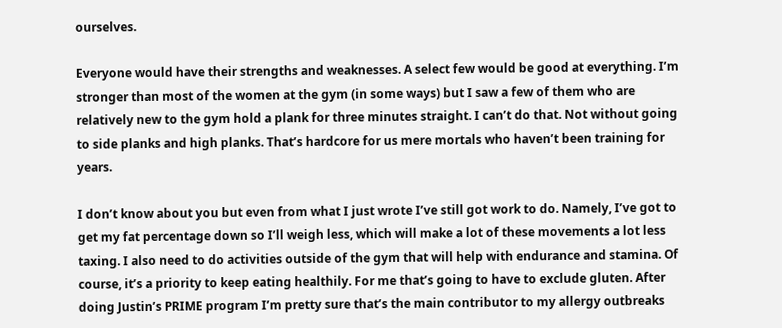ourselves.

Everyone would have their strengths and weaknesses. A select few would be good at everything. I’m stronger than most of the women at the gym (in some ways) but I saw a few of them who are relatively new to the gym hold a plank for three minutes straight. I can’t do that. Not without going to side planks and high planks. That’s hardcore for us mere mortals who haven’t been training for years.

I don’t know about you but even from what I just wrote I’ve still got work to do. Namely, I’ve got to get my fat percentage down so I’ll weigh less, which will make a lot of these movements a lot less taxing. I also need to do activities outside of the gym that will help with endurance and stamina. Of course, it’s a priority to keep eating healthily. For me that’s going to have to exclude gluten. After doing Justin’s PRIME program I’m pretty sure that’s the main contributor to my allergy outbreaks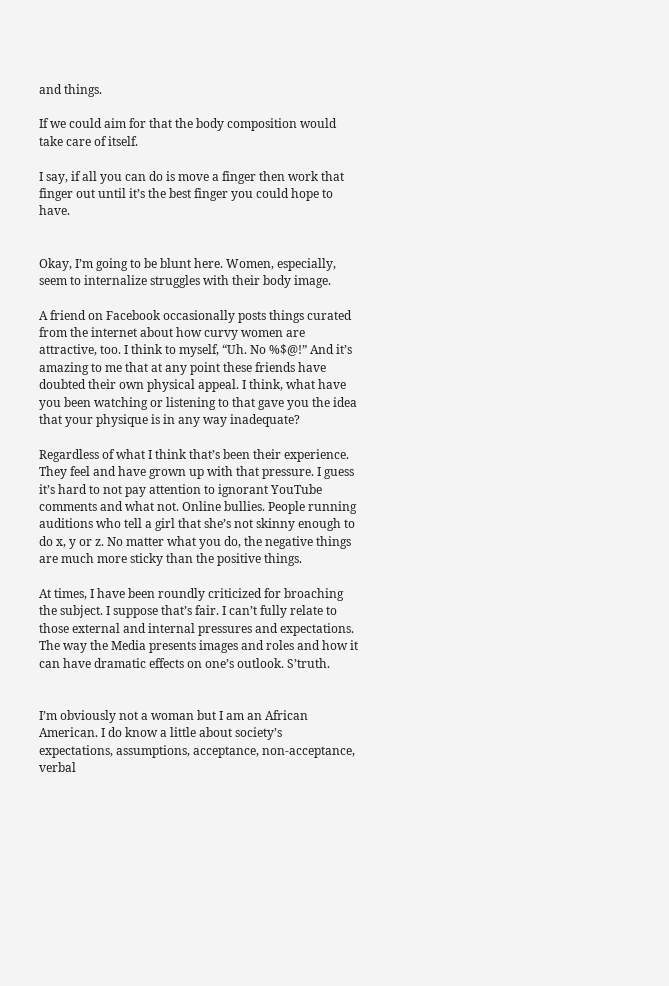and things.

If we could aim for that the body composition would take care of itself.

I say, if all you can do is move a finger then work that finger out until it’s the best finger you could hope to have.


Okay, I’m going to be blunt here. Women, especially, seem to internalize struggles with their body image.

A friend on Facebook occasionally posts things curated from the internet about how curvy women are attractive, too. I think to myself, “Uh. No %$@!” And it’s amazing to me that at any point these friends have doubted their own physical appeal. I think, what have you been watching or listening to that gave you the idea that your physique is in any way inadequate?

Regardless of what I think that’s been their experience. They feel and have grown up with that pressure. I guess it’s hard to not pay attention to ignorant YouTube comments and what not. Online bullies. People running auditions who tell a girl that she’s not skinny enough to do x, y or z. No matter what you do, the negative things are much more sticky than the positive things.

At times, I have been roundly criticized for broaching the subject. I suppose that’s fair. I can’t fully relate to those external and internal pressures and expectations. The way the Media presents images and roles and how it can have dramatic effects on one’s outlook. S’truth.


I’m obviously not a woman but I am an African American. I do know a little about society’s expectations, assumptions, acceptance, non-acceptance, verbal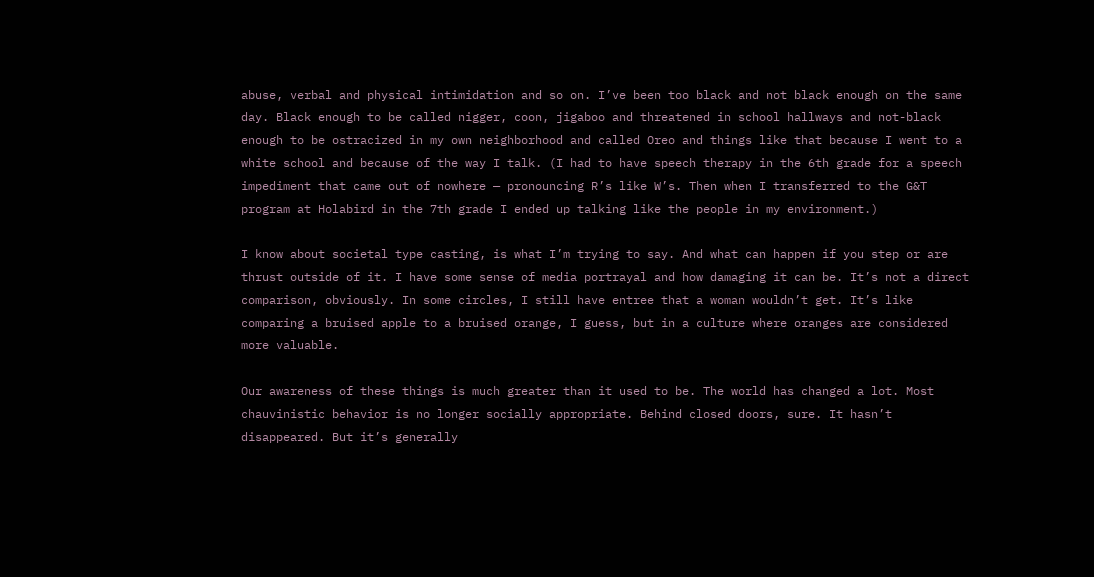abuse, verbal and physical intimidation and so on. I’ve been too black and not black enough on the same day. Black enough to be called nigger, coon, jigaboo and threatened in school hallways and not-black enough to be ostracized in my own neighborhood and called Oreo and things like that because I went to a white school and because of the way I talk. (I had to have speech therapy in the 6th grade for a speech impediment that came out of nowhere — pronouncing R’s like W’s. Then when I transferred to the G&T program at Holabird in the 7th grade I ended up talking like the people in my environment.)

I know about societal type casting, is what I’m trying to say. And what can happen if you step or are thrust outside of it. I have some sense of media portrayal and how damaging it can be. It’s not a direct comparison, obviously. In some circles, I still have entree that a woman wouldn’t get. It’s like comparing a bruised apple to a bruised orange, I guess, but in a culture where oranges are considered more valuable.

Our awareness of these things is much greater than it used to be. The world has changed a lot. Most chauvinistic behavior is no longer socially appropriate. Behind closed doors, sure. It hasn’t disappeared. But it’s generally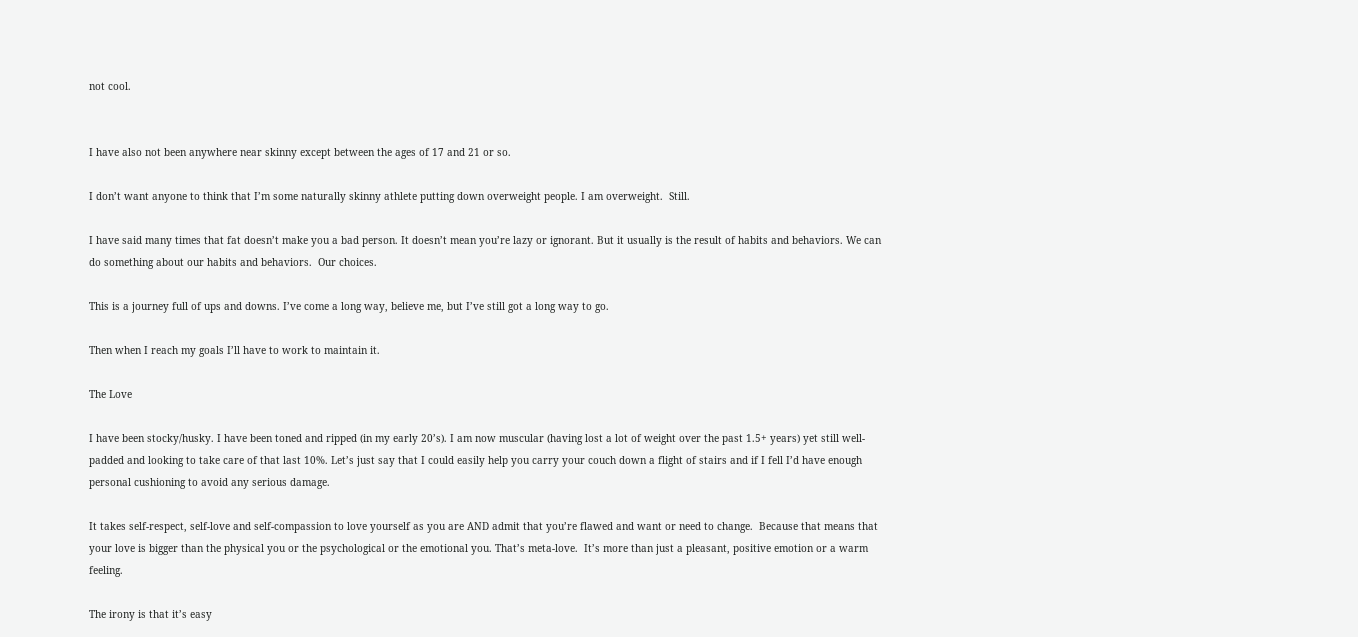not cool.


I have also not been anywhere near skinny except between the ages of 17 and 21 or so.

I don’t want anyone to think that I’m some naturally skinny athlete putting down overweight people. I am overweight.  Still.

I have said many times that fat doesn’t make you a bad person. It doesn’t mean you’re lazy or ignorant. But it usually is the result of habits and behaviors. We can do something about our habits and behaviors.  Our choices.

This is a journey full of ups and downs. I’ve come a long way, believe me, but I’ve still got a long way to go.

Then when I reach my goals I’ll have to work to maintain it.

The Love

I have been stocky/husky. I have been toned and ripped (in my early 20’s). I am now muscular (having lost a lot of weight over the past 1.5+ years) yet still well-padded and looking to take care of that last 10%. Let’s just say that I could easily help you carry your couch down a flight of stairs and if I fell I’d have enough personal cushioning to avoid any serious damage.

It takes self-respect, self-love and self-compassion to love yourself as you are AND admit that you’re flawed and want or need to change.  Because that means that your love is bigger than the physical you or the psychological or the emotional you. That’s meta-love.  It’s more than just a pleasant, positive emotion or a warm feeling.

The irony is that it’s easy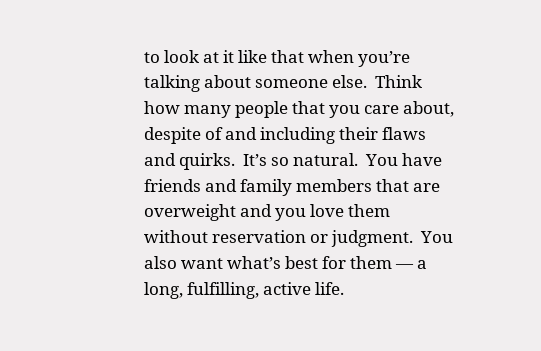to look at it like that when you’re talking about someone else.  Think how many people that you care about, despite of and including their flaws and quirks.  It’s so natural.  You have friends and family members that are overweight and you love them without reservation or judgment.  You also want what’s best for them — a long, fulfilling, active life.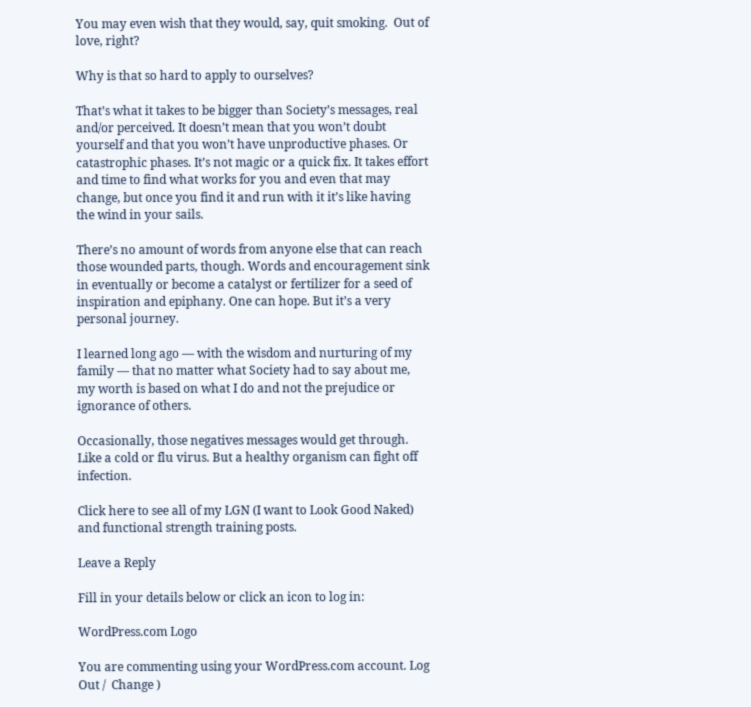You may even wish that they would, say, quit smoking.  Out of love, right?

Why is that so hard to apply to ourselves?

That’s what it takes to be bigger than Society’s messages, real and/or perceived. It doesn’t mean that you won’t doubt yourself and that you won’t have unproductive phases. Or catastrophic phases. It’s not magic or a quick fix. It takes effort and time to find what works for you and even that may change, but once you find it and run with it it’s like having the wind in your sails.

There’s no amount of words from anyone else that can reach those wounded parts, though. Words and encouragement sink in eventually or become a catalyst or fertilizer for a seed of inspiration and epiphany. One can hope. But it’s a very personal journey.

I learned long ago — with the wisdom and nurturing of my family — that no matter what Society had to say about me, my worth is based on what I do and not the prejudice or ignorance of others.

Occasionally, those negatives messages would get through. Like a cold or flu virus. But a healthy organism can fight off infection.

Click here to see all of my LGN (I want to Look Good Naked) and functional strength training posts.

Leave a Reply

Fill in your details below or click an icon to log in:

WordPress.com Logo

You are commenting using your WordPress.com account. Log Out /  Change )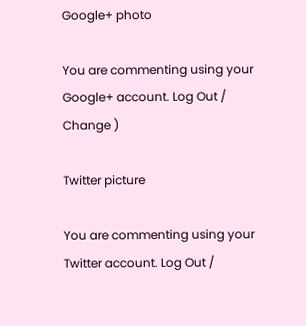Google+ photo

You are commenting using your Google+ account. Log Out /  Change )

Twitter picture

You are commenting using your Twitter account. Log Out /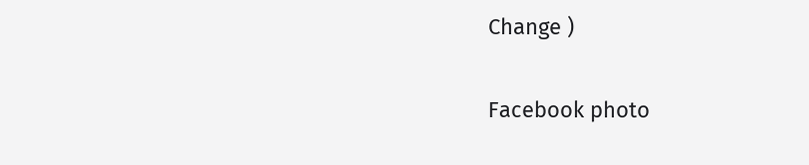Change )

Facebook photo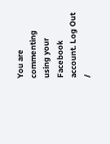You are commenting using your Facebook account. Log Out /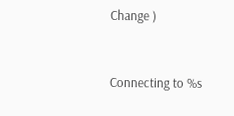Change )


Connecting to %s